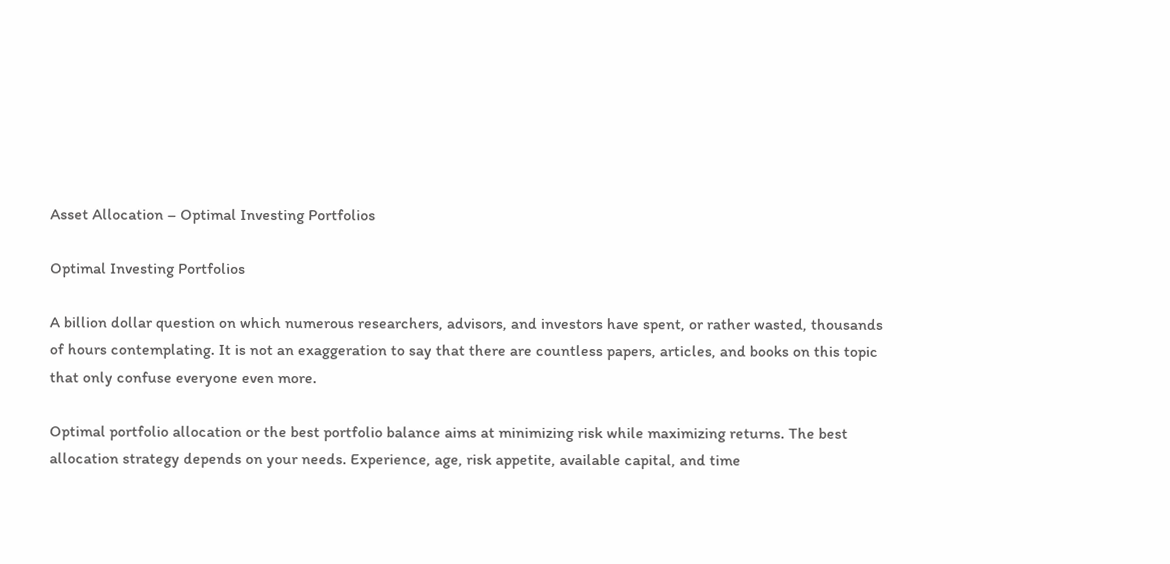Asset Allocation – Optimal Investing Portfolios

Optimal Investing Portfolios

A billion dollar question on which numerous researchers, advisors, and investors have spent, or rather wasted, thousands of hours contemplating. It is not an exaggeration to say that there are countless papers, articles, and books on this topic that only confuse everyone even more.

Optimal portfolio allocation or the best portfolio balance aims at minimizing risk while maximizing returns. The best allocation strategy depends on your needs. Experience, age, risk appetite, available capital, and time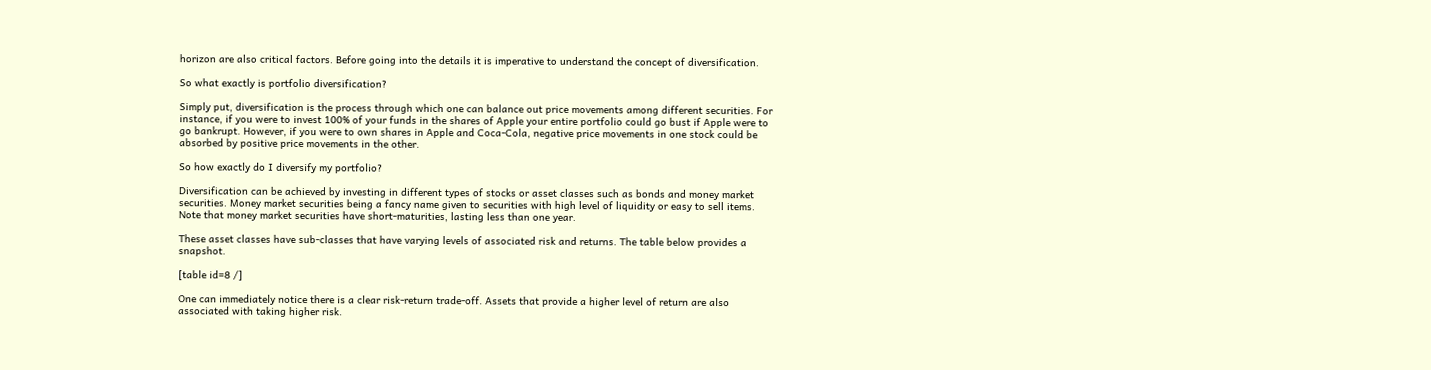horizon are also critical factors. Before going into the details it is imperative to understand the concept of diversification.

So what exactly is portfolio diversification?

Simply put, diversification is the process through which one can balance out price movements among different securities. For instance, if you were to invest 100% of your funds in the shares of Apple your entire portfolio could go bust if Apple were to go bankrupt. However, if you were to own shares in Apple and Coca-Cola, negative price movements in one stock could be absorbed by positive price movements in the other.

So how exactly do I diversify my portfolio?

Diversification can be achieved by investing in different types of stocks or asset classes such as bonds and money market securities. Money market securities being a fancy name given to securities with high level of liquidity or easy to sell items. Note that money market securities have short-maturities, lasting less than one year.

These asset classes have sub-classes that have varying levels of associated risk and returns. The table below provides a snapshot.

[table id=8 /]

One can immediately notice there is a clear risk-return trade-off. Assets that provide a higher level of return are also associated with taking higher risk.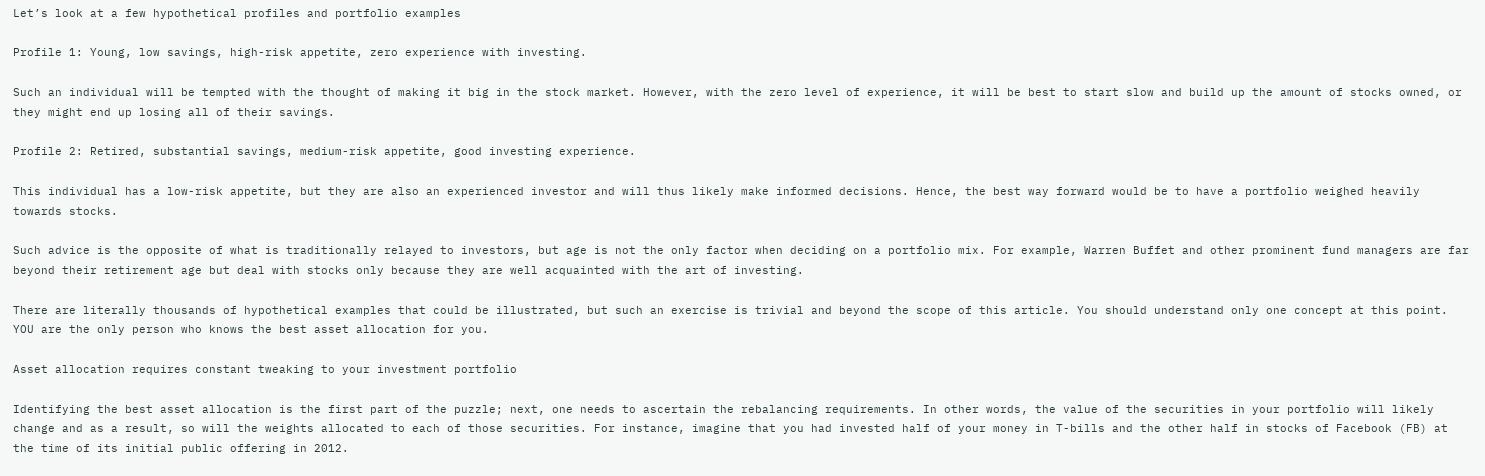Let’s look at a few hypothetical profiles and portfolio examples

Profile 1: Young, low savings, high-risk appetite, zero experience with investing.

Such an individual will be tempted with the thought of making it big in the stock market. However, with the zero level of experience, it will be best to start slow and build up the amount of stocks owned, or they might end up losing all of their savings.

Profile 2: Retired, substantial savings, medium-risk appetite, good investing experience.

This individual has a low-risk appetite, but they are also an experienced investor and will thus likely make informed decisions. Hence, the best way forward would be to have a portfolio weighed heavily towards stocks.

Such advice is the opposite of what is traditionally relayed to investors, but age is not the only factor when deciding on a portfolio mix. For example, Warren Buffet and other prominent fund managers are far beyond their retirement age but deal with stocks only because they are well acquainted with the art of investing.

There are literally thousands of hypothetical examples that could be illustrated, but such an exercise is trivial and beyond the scope of this article. You should understand only one concept at this point. YOU are the only person who knows the best asset allocation for you.

Asset allocation requires constant tweaking to your investment portfolio

Identifying the best asset allocation is the first part of the puzzle; next, one needs to ascertain the rebalancing requirements. In other words, the value of the securities in your portfolio will likely change and as a result, so will the weights allocated to each of those securities. For instance, imagine that you had invested half of your money in T-bills and the other half in stocks of Facebook (FB) at the time of its initial public offering in 2012.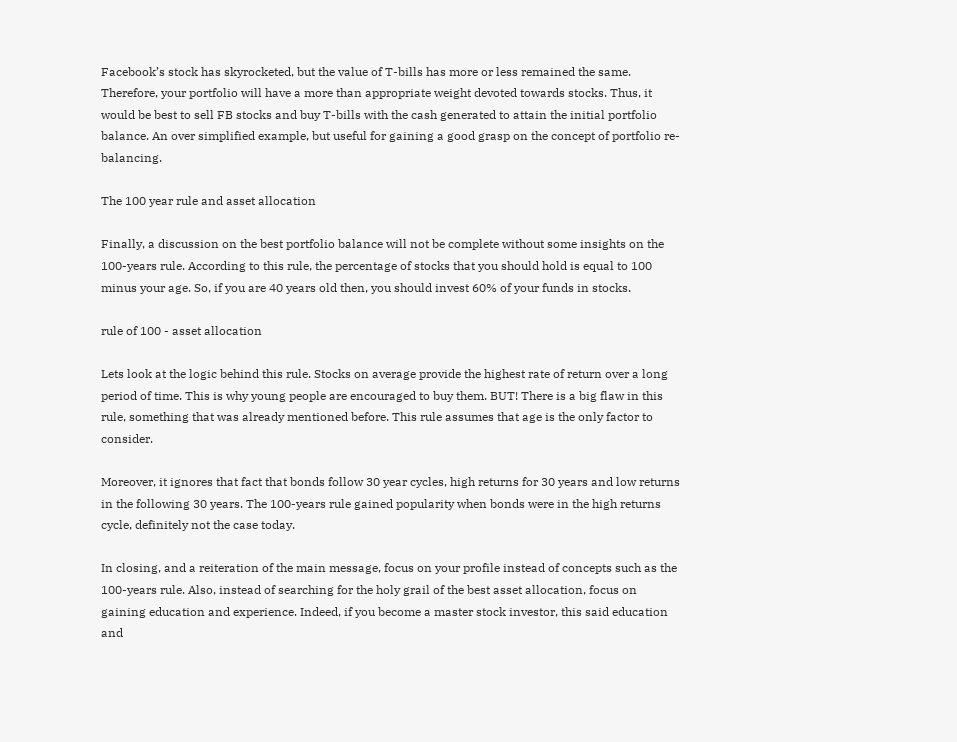Facebook’s stock has skyrocketed, but the value of T-bills has more or less remained the same. Therefore, your portfolio will have a more than appropriate weight devoted towards stocks. Thus, it would be best to sell FB stocks and buy T-bills with the cash generated to attain the initial portfolio balance. An over simplified example, but useful for gaining a good grasp on the concept of portfolio re-balancing.

The 100 year rule and asset allocation

Finally, a discussion on the best portfolio balance will not be complete without some insights on the 100-years rule. According to this rule, the percentage of stocks that you should hold is equal to 100 minus your age. So, if you are 40 years old then, you should invest 60% of your funds in stocks.

rule of 100 - asset allocation

Lets look at the logic behind this rule. Stocks on average provide the highest rate of return over a long period of time. This is why young people are encouraged to buy them. BUT! There is a big flaw in this rule, something that was already mentioned before. This rule assumes that age is the only factor to consider.

Moreover, it ignores that fact that bonds follow 30 year cycles, high returns for 30 years and low returns in the following 30 years. The 100-years rule gained popularity when bonds were in the high returns cycle, definitely not the case today.

In closing, and a reiteration of the main message, focus on your profile instead of concepts such as the 100-years rule. Also, instead of searching for the holy grail of the best asset allocation, focus on gaining education and experience. Indeed, if you become a master stock investor, this said education and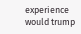experience would trump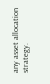any asset allocation strategy.